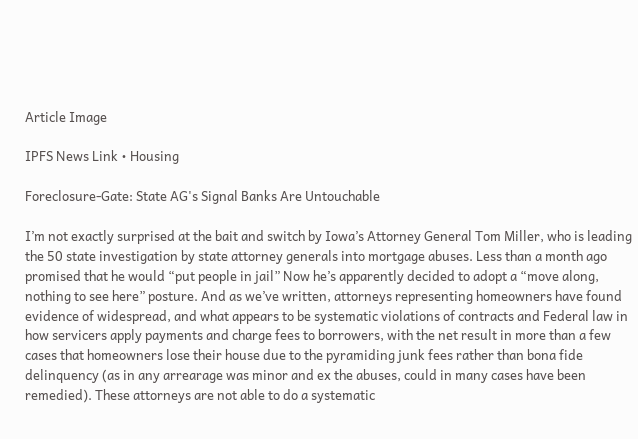Article Image

IPFS News Link • Housing

Foreclosure-Gate: State AG's Signal Banks Are Untouchable

I’m not exactly surprised at the bait and switch by Iowa’s Attorney General Tom Miller, who is leading the 50 state investigation by state attorney generals into mortgage abuses. Less than a month ago promised that he would “put people in jail” Now he’s apparently decided to adopt a “move along, nothing to see here” posture. And as we’ve written, attorneys representing homeowners have found evidence of widespread, and what appears to be systematic violations of contracts and Federal law in how servicers apply payments and charge fees to borrowers, with the net result in more than a few cases that homeowners lose their house due to the pyramiding junk fees rather than bona fide delinquency (as in any arrearage was minor and ex the abuses, could in many cases have been remedied). These attorneys are not able to do a systematic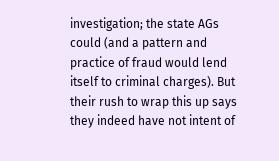investigation; the state AGs could (and a pattern and practice of fraud would lend itself to criminal charges). But their rush to wrap this up says they indeed have not intent of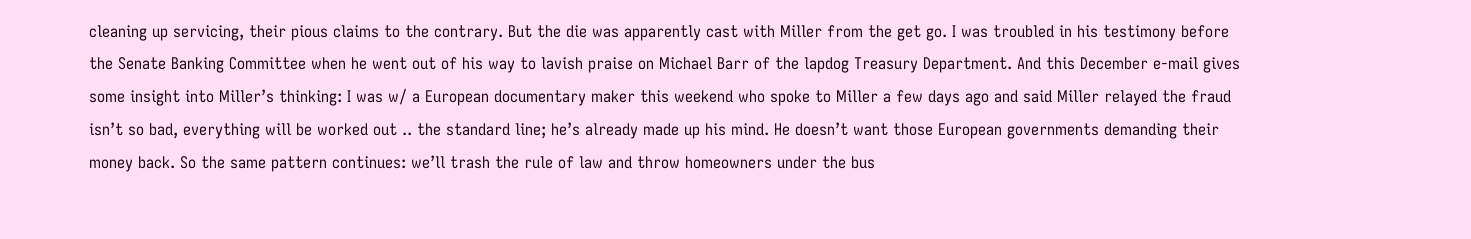cleaning up servicing, their pious claims to the contrary. But the die was apparently cast with Miller from the get go. I was troubled in his testimony before the Senate Banking Committee when he went out of his way to lavish praise on Michael Barr of the lapdog Treasury Department. And this December e-mail gives some insight into Miller’s thinking: I was w/ a European documentary maker this weekend who spoke to Miller a few days ago and said Miller relayed the fraud isn’t so bad, everything will be worked out .. the standard line; he’s already made up his mind. He doesn’t want those European governments demanding their money back. So the same pattern continues: we’ll trash the rule of law and throw homeowners under the bus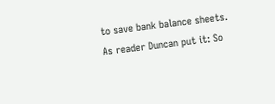to save bank balance sheets. As reader Duncan put it: So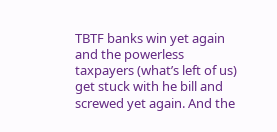TBTF banks win yet again and the powerless taxpayers (what’s left of us) get stuck with he bill and screwed yet again. And the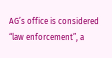AG’s office is considered “law enforcement”, a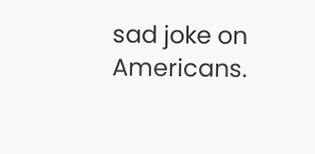sad joke on Americans.